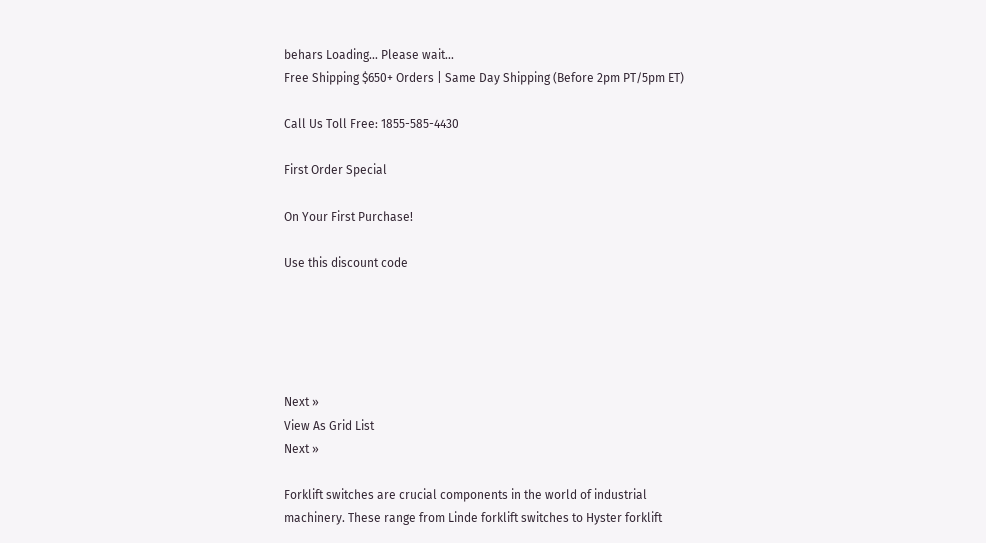behars Loading... Please wait...
Free Shipping $650+ Orders | Same Day Shipping (Before 2pm PT/5pm ET)

Call Us Toll Free: 1855-585-4430

First Order Special

On Your First Purchase!

Use this discount code





Next »
View As Grid List
Next »

Forklift switches are crucial components in the world of industrial machinery. These range from Linde forklift switches to Hyster forklift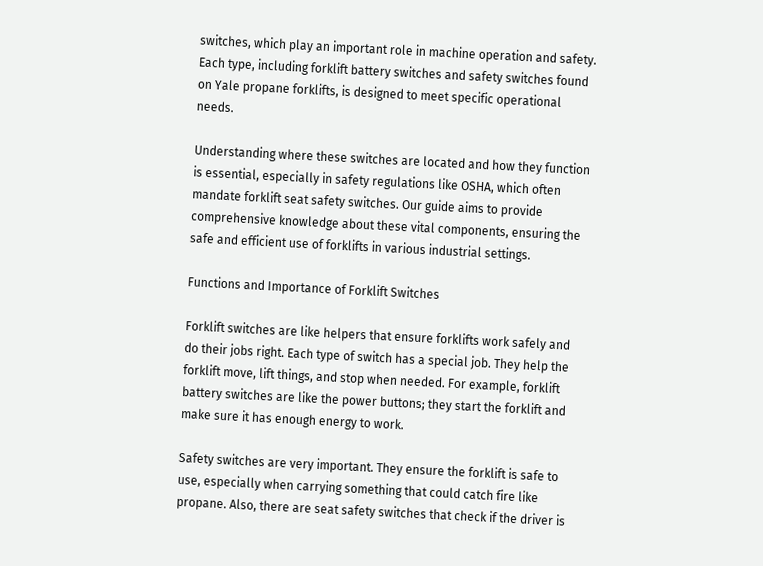switches, which play an important role in machine operation and safety. Each type, including forklift battery switches and safety switches found on Yale propane forklifts, is designed to meet specific operational needs.

Understanding where these switches are located and how they function is essential, especially in safety regulations like OSHA, which often mandate forklift seat safety switches. Our guide aims to provide comprehensive knowledge about these vital components, ensuring the safe and efficient use of forklifts in various industrial settings.

Functions and Importance of Forklift Switches

Forklift switches are like helpers that ensure forklifts work safely and do their jobs right. Each type of switch has a special job. They help the forklift move, lift things, and stop when needed. For example, forklift battery switches are like the power buttons; they start the forklift and make sure it has enough energy to work.

Safety switches are very important. They ensure the forklift is safe to use, especially when carrying something that could catch fire like propane. Also, there are seat safety switches that check if the driver is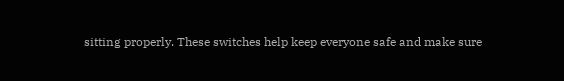sitting properly. These switches help keep everyone safe and make sure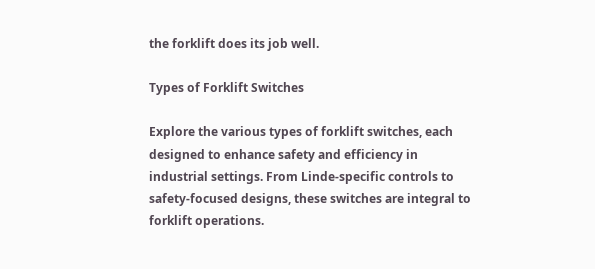the forklift does its job well.

Types of Forklift Switches

Explore the various types of forklift switches, each designed to enhance safety and efficiency in industrial settings. From Linde-specific controls to safety-focused designs, these switches are integral to forklift operations.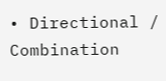• Directional / Combination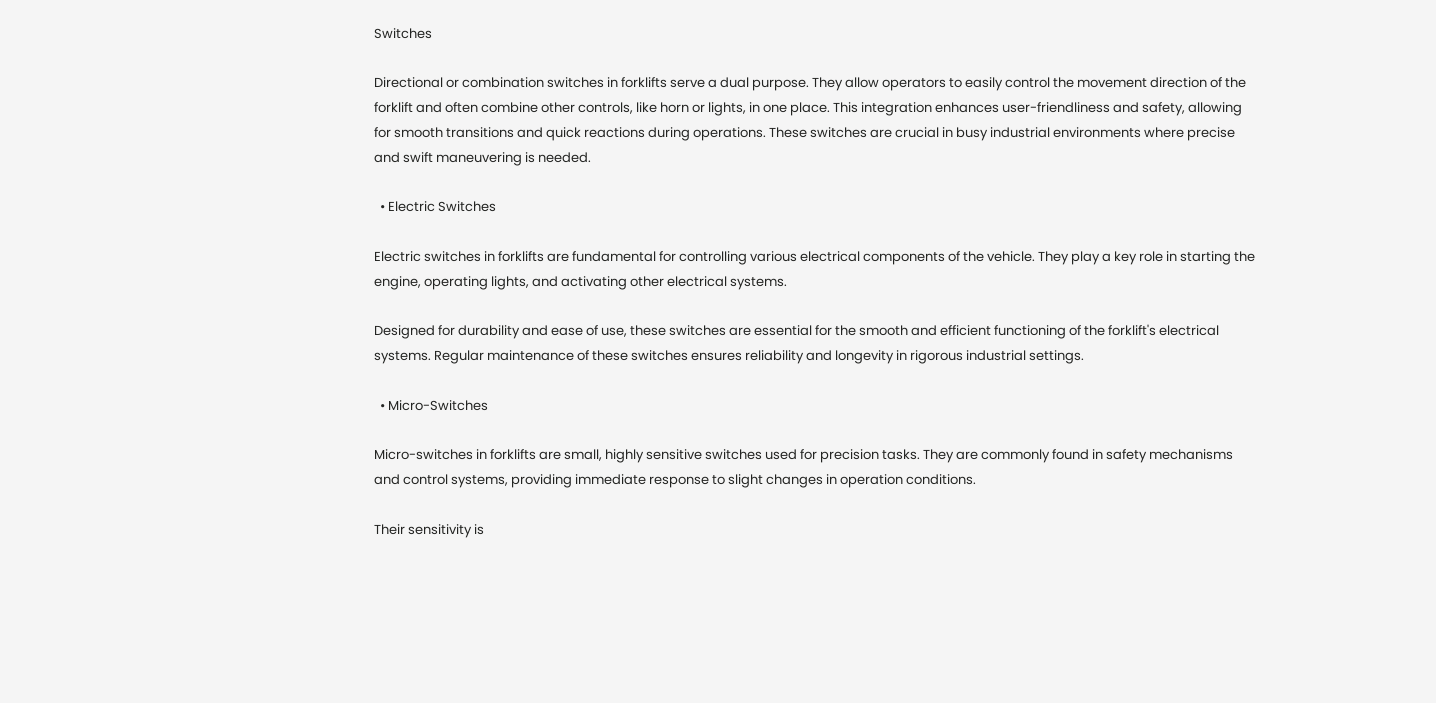Switches

Directional or combination switches in forklifts serve a dual purpose. They allow operators to easily control the movement direction of the forklift and often combine other controls, like horn or lights, in one place. This integration enhances user-friendliness and safety, allowing for smooth transitions and quick reactions during operations. These switches are crucial in busy industrial environments where precise and swift maneuvering is needed.

  • Electric Switches

Electric switches in forklifts are fundamental for controlling various electrical components of the vehicle. They play a key role in starting the engine, operating lights, and activating other electrical systems.

Designed for durability and ease of use, these switches are essential for the smooth and efficient functioning of the forklift's electrical systems. Regular maintenance of these switches ensures reliability and longevity in rigorous industrial settings.

  • Micro-Switches

Micro-switches in forklifts are small, highly sensitive switches used for precision tasks. They are commonly found in safety mechanisms and control systems, providing immediate response to slight changes in operation conditions.

Their sensitivity is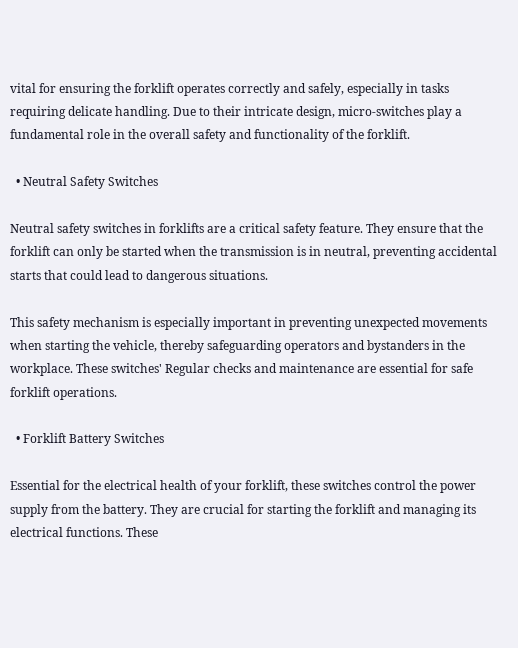vital for ensuring the forklift operates correctly and safely, especially in tasks requiring delicate handling. Due to their intricate design, micro-switches play a fundamental role in the overall safety and functionality of the forklift.

  • Neutral Safety Switches

Neutral safety switches in forklifts are a critical safety feature. They ensure that the forklift can only be started when the transmission is in neutral, preventing accidental starts that could lead to dangerous situations.

This safety mechanism is especially important in preventing unexpected movements when starting the vehicle, thereby safeguarding operators and bystanders in the workplace. These switches' Regular checks and maintenance are essential for safe forklift operations.

  • Forklift Battery Switches

Essential for the electrical health of your forklift, these switches control the power supply from the battery. They are crucial for starting the forklift and managing its electrical functions. These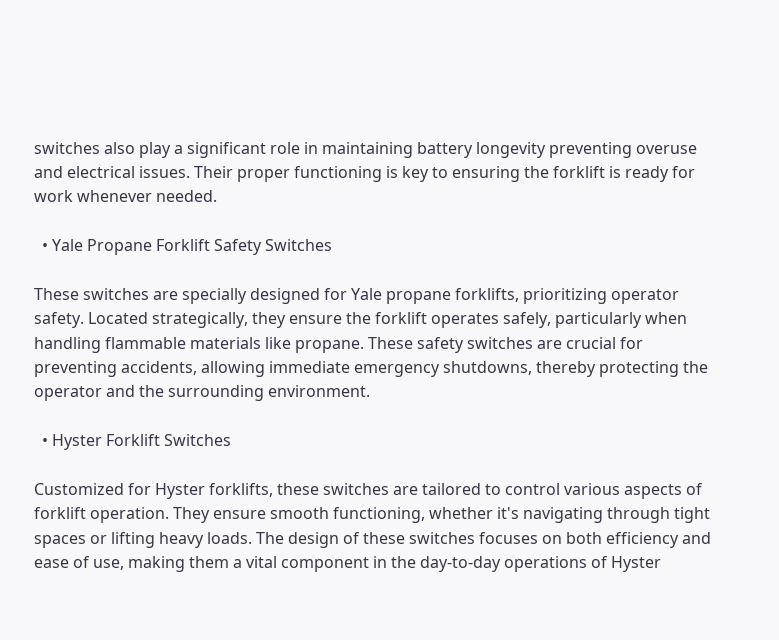switches also play a significant role in maintaining battery longevity preventing overuse and electrical issues. Their proper functioning is key to ensuring the forklift is ready for work whenever needed.

  • Yale Propane Forklift Safety Switches

These switches are specially designed for Yale propane forklifts, prioritizing operator safety. Located strategically, they ensure the forklift operates safely, particularly when handling flammable materials like propane. These safety switches are crucial for preventing accidents, allowing immediate emergency shutdowns, thereby protecting the operator and the surrounding environment.

  • Hyster Forklift Switches

Customized for Hyster forklifts, these switches are tailored to control various aspects of forklift operation. They ensure smooth functioning, whether it's navigating through tight spaces or lifting heavy loads. The design of these switches focuses on both efficiency and ease of use, making them a vital component in the day-to-day operations of Hyster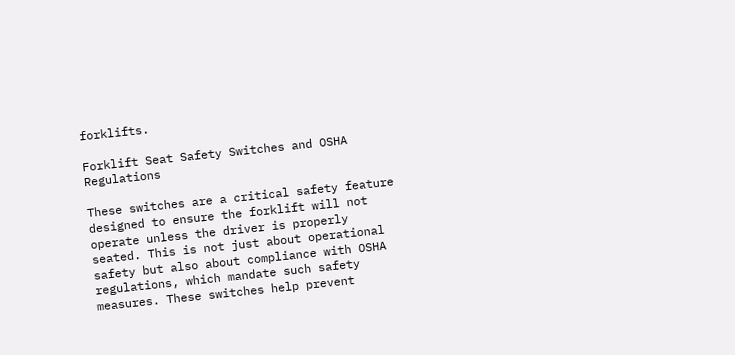forklifts.

Forklift Seat Safety Switches and OSHA Regulations

These switches are a critical safety feature designed to ensure the forklift will not operate unless the driver is properly seated. This is not just about operational safety but also about compliance with OSHA regulations, which mandate such safety measures. These switches help prevent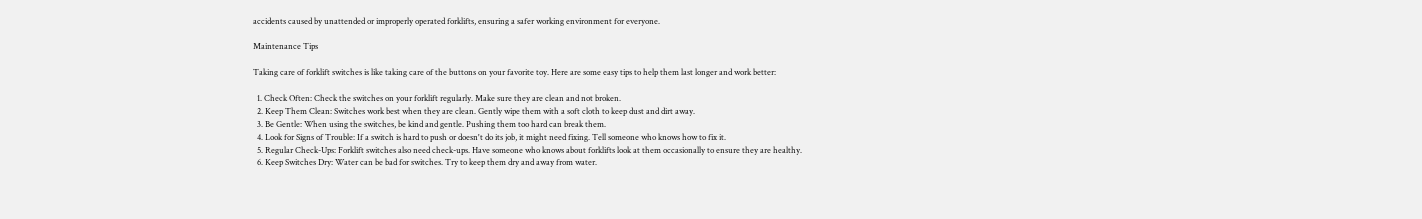accidents caused by unattended or improperly operated forklifts, ensuring a safer working environment for everyone.

Maintenance Tips

Taking care of forklift switches is like taking care of the buttons on your favorite toy. Here are some easy tips to help them last longer and work better:

  1. Check Often: Check the switches on your forklift regularly. Make sure they are clean and not broken.
  2. Keep Them Clean: Switches work best when they are clean. Gently wipe them with a soft cloth to keep dust and dirt away.
  3. Be Gentle: When using the switches, be kind and gentle. Pushing them too hard can break them.
  4. Look for Signs of Trouble: If a switch is hard to push or doesn't do its job, it might need fixing. Tell someone who knows how to fix it.
  5. Regular Check-Ups: Forklift switches also need check-ups. Have someone who knows about forklifts look at them occasionally to ensure they are healthy.
  6. Keep Switches Dry: Water can be bad for switches. Try to keep them dry and away from water.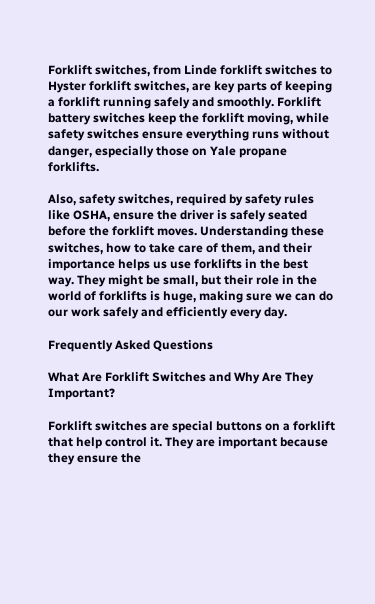Forklift switches, from Linde forklift switches to Hyster forklift switches, are key parts of keeping a forklift running safely and smoothly. Forklift battery switches keep the forklift moving, while safety switches ensure everything runs without danger, especially those on Yale propane forklifts.

Also, safety switches, required by safety rules like OSHA, ensure the driver is safely seated before the forklift moves. Understanding these switches, how to take care of them, and their importance helps us use forklifts in the best way. They might be small, but their role in the world of forklifts is huge, making sure we can do our work safely and efficiently every day.

Frequently Asked Questions

What Are Forklift Switches and Why Are They Important?

Forklift switches are special buttons on a forklift that help control it. They are important because they ensure the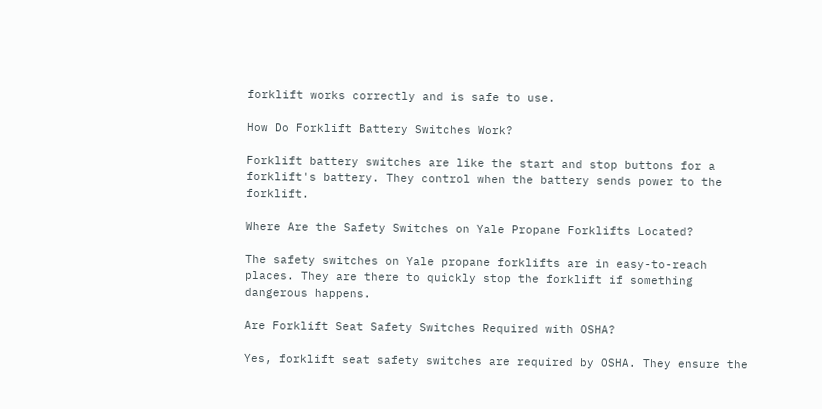forklift works correctly and is safe to use.

How Do Forklift Battery Switches Work?

Forklift battery switches are like the start and stop buttons for a forklift's battery. They control when the battery sends power to the forklift.

Where Are the Safety Switches on Yale Propane Forklifts Located?

The safety switches on Yale propane forklifts are in easy-to-reach places. They are there to quickly stop the forklift if something dangerous happens.

Are Forklift Seat Safety Switches Required with OSHA?

Yes, forklift seat safety switches are required by OSHA. They ensure the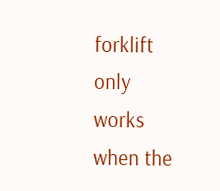forklift only works when the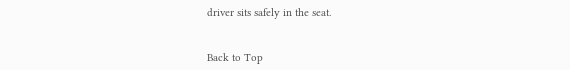driver sits safely in the seat.


Back to Top